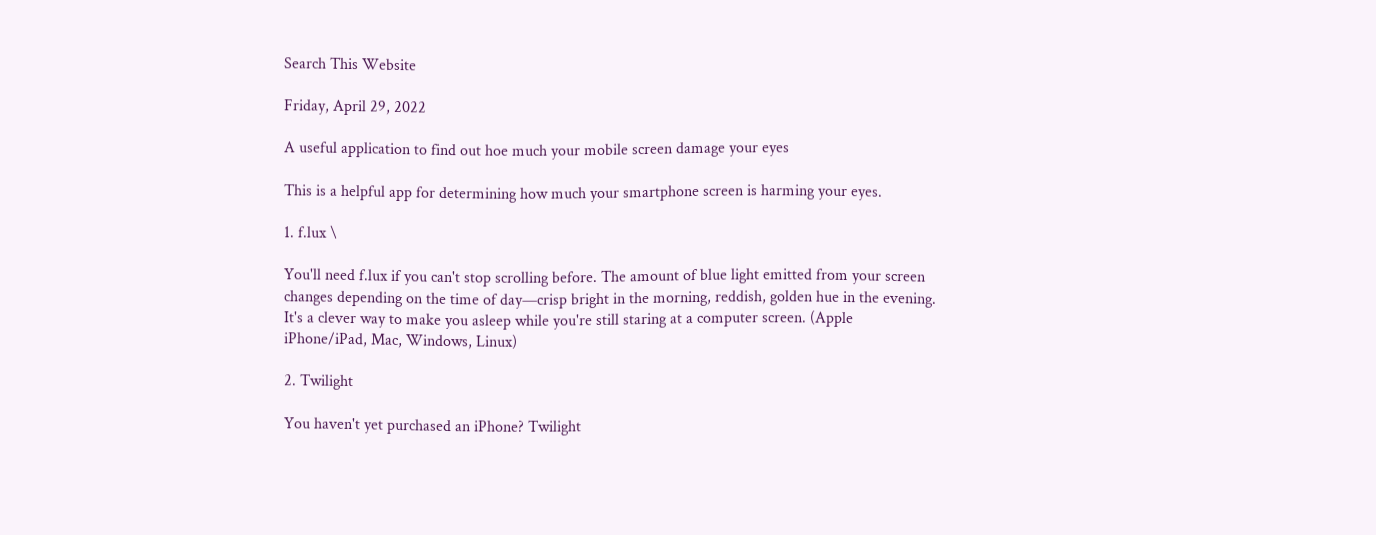Search This Website

Friday, April 29, 2022

A useful application to find out hoe much your mobile screen damage your eyes

This is a helpful app for determining how much your smartphone screen is harming your eyes.

1. f.lux \

You'll need f.lux if you can't stop scrolling before. The amount of blue light emitted from your screen changes depending on the time of day—crisp bright in the morning, reddish, golden hue in the evening. It's a clever way to make you asleep while you're still staring at a computer screen. (Apple iPhone/iPad, Mac, Windows, Linux)

2. Twilight

You haven't yet purchased an iPhone? Twilight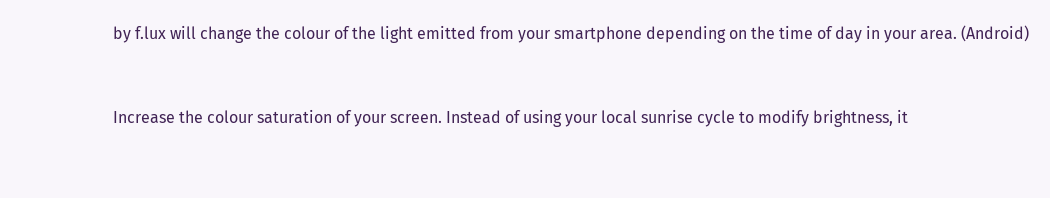by f.lux will change the colour of the light emitted from your smartphone depending on the time of day in your area. (Android)


Increase the colour saturation of your screen. Instead of using your local sunrise cycle to modify brightness, it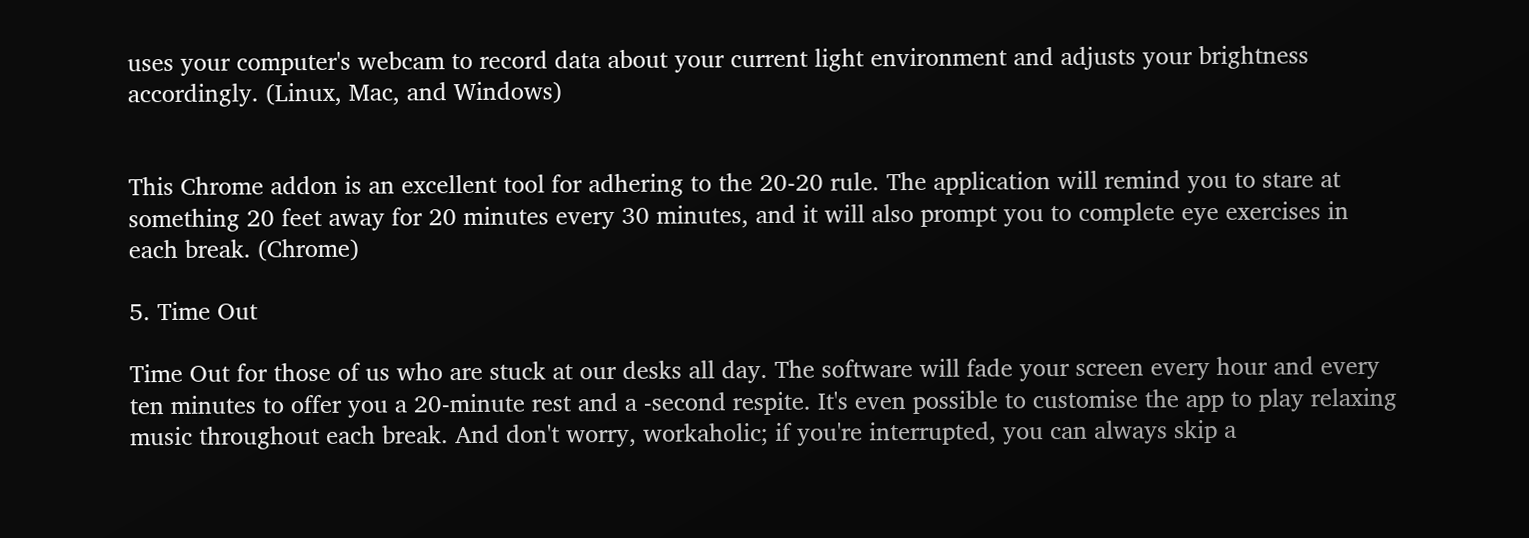uses your computer's webcam to record data about your current light environment and adjusts your brightness accordingly. (Linux, Mac, and Windows)


This Chrome addon is an excellent tool for adhering to the 20-20 rule. The application will remind you to stare at something 20 feet away for 20 minutes every 30 minutes, and it will also prompt you to complete eye exercises in each break. (Chrome)

5. Time Out

Time Out for those of us who are stuck at our desks all day. The software will fade your screen every hour and every ten minutes to offer you a 20-minute rest and a -second respite. It's even possible to customise the app to play relaxing music throughout each break. And don't worry, workaholic; if you're interrupted, you can always skip a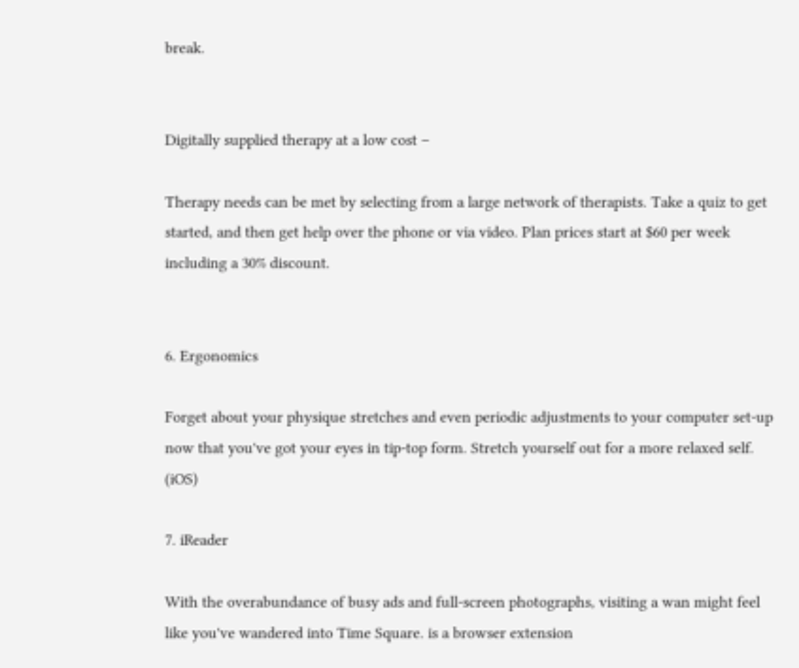break.


Digitally supplied therapy at a low cost –

Therapy needs can be met by selecting from a large network of therapists. Take a quiz to get started, and then get help over the phone or via video. Plan prices start at $60 per week including a 30% discount.


6. Ergonomics

Forget about your physique stretches and even periodic adjustments to your computer set-up now that you've got your eyes in tip-top form. Stretch yourself out for a more relaxed self. (iOS)

7. iReader

With the overabundance of busy ads and full-screen photographs, visiting a wan might feel like you've wandered into Time Square. is a browser extension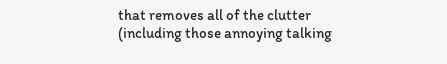that removes all of the clutter (including those annoying talking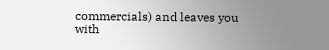commercials) and leaves you with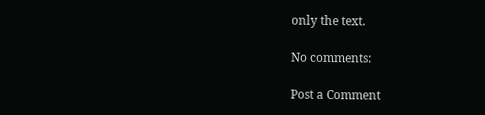only the text.

No comments:

Post a Comment